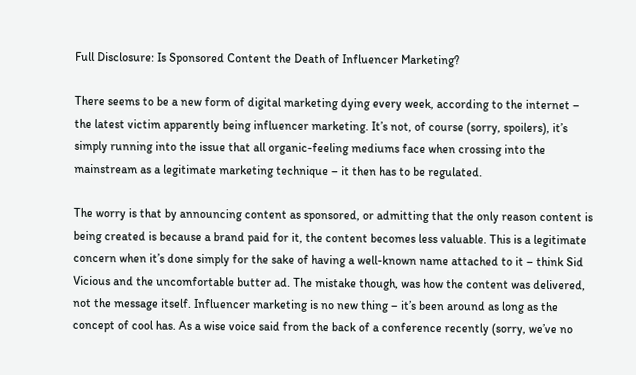Full Disclosure: Is Sponsored Content the Death of Influencer Marketing?

There seems to be a new form of digital marketing dying every week, according to the internet – the latest victim apparently being influencer marketing. It’s not, of course (sorry, spoilers), it’s simply running into the issue that all organic-feeling mediums face when crossing into the mainstream as a legitimate marketing technique – it then has to be regulated.

The worry is that by announcing content as sponsored, or admitting that the only reason content is being created is because a brand paid for it, the content becomes less valuable. This is a legitimate concern when it’s done simply for the sake of having a well-known name attached to it – think Sid Vicious and the uncomfortable butter ad. The mistake though, was how the content was delivered, not the message itself. Influencer marketing is no new thing – it’s been around as long as the concept of cool has. As a wise voice said from the back of a conference recently (sorry, we’ve no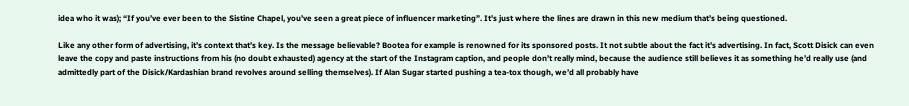idea who it was); “If you’ve ever been to the Sistine Chapel, you’ve seen a great piece of influencer marketing”. It’s just where the lines are drawn in this new medium that’s being questioned.

Like any other form of advertising, it’s context that’s key. Is the message believable? Bootea for example is renowned for its sponsored posts. It not subtle about the fact it’s advertising. In fact, Scott Disick can even leave the copy and paste instructions from his (no doubt exhausted) agency at the start of the Instagram caption, and people don’t really mind, because the audience still believes it as something he’d really use (and admittedly part of the Disick/Kardashian brand revolves around selling themselves). If Alan Sugar started pushing a tea-tox though, we’d all probably have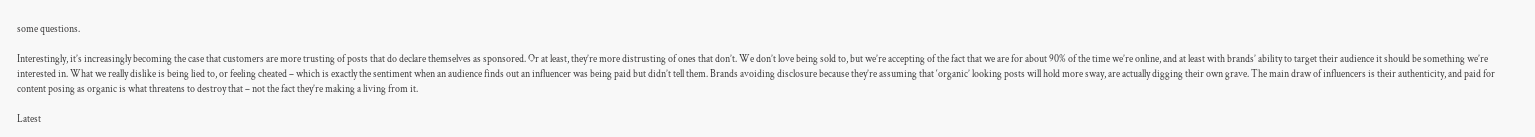some questions.

Interestingly, it’s increasingly becoming the case that customers are more trusting of posts that do declare themselves as sponsored. Or at least, they’re more distrusting of ones that don’t. We don’t love being sold to, but we’re accepting of the fact that we are for about 90% of the time we’re online, and at least with brands’ ability to target their audience it should be something we’re interested in. What we really dislike is being lied to, or feeling cheated – which is exactly the sentiment when an audience finds out an influencer was being paid but didn’t tell them. Brands avoiding disclosure because they’re assuming that ‘organic’ looking posts will hold more sway, are actually digging their own grave. The main draw of influencers is their authenticity, and paid for content posing as organic is what threatens to destroy that – not the fact they’re making a living from it.

Latest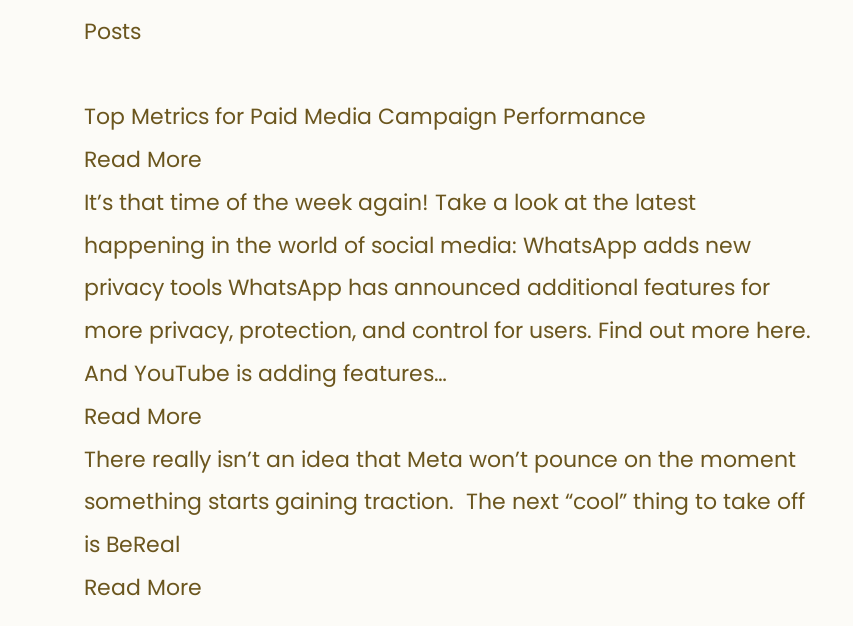Posts

Top Metrics for Paid Media Campaign Performance
Read More
It’s that time of the week again! Take a look at the latest happening in the world of social media: WhatsApp adds new privacy tools WhatsApp has announced additional features for more privacy, protection, and control for users. Find out more here. And YouTube is adding features…
Read More
There really isn’t an idea that Meta won’t pounce on the moment something starts gaining traction.  The next “cool” thing to take off is BeReal
Read More